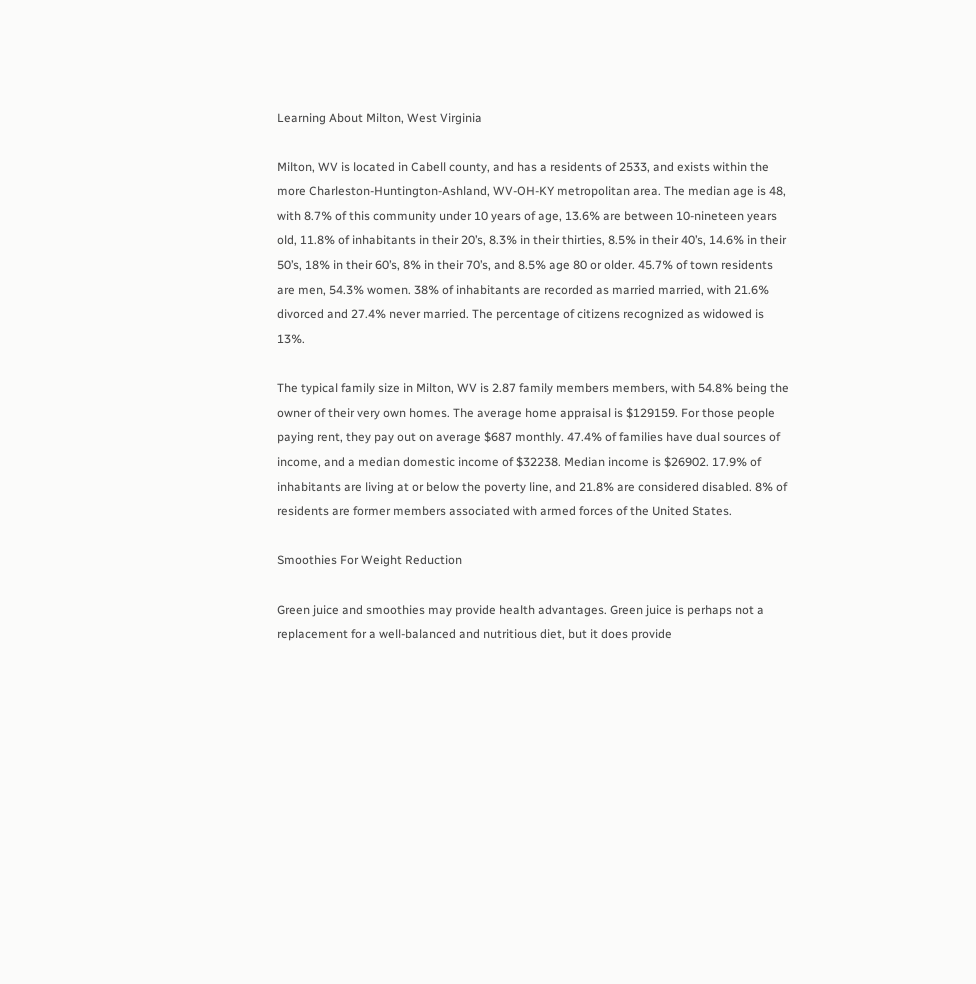Learning About Milton, West Virginia

Milton, WV is located in Cabell county, and has a residents of 2533, and exists within the more Charleston-Huntington-Ashland, WV-OH-KY metropolitan area. The median age is 48, with 8.7% of this community under 10 years of age, 13.6% are between 10-nineteen years old, 11.8% of inhabitants in their 20’s, 8.3% in their thirties, 8.5% in their 40’s, 14.6% in their 50’s, 18% in their 60’s, 8% in their 70’s, and 8.5% age 80 or older. 45.7% of town residents are men, 54.3% women. 38% of inhabitants are recorded as married married, with 21.6% divorced and 27.4% never married. The percentage of citizens recognized as widowed is 13%.

The typical family size in Milton, WV is 2.87 family members members, with 54.8% being the owner of their very own homes. The average home appraisal is $129159. For those people paying rent, they pay out on average $687 monthly. 47.4% of families have dual sources of income, and a median domestic income of $32238. Median income is $26902. 17.9% of inhabitants are living at or below the poverty line, and 21.8% are considered disabled. 8% of residents are former members associated with armed forces of the United States.

Smoothies For Weight Reduction

Green juice and smoothies may provide health advantages. Green juice is perhaps not a replacement for a well-balanced and nutritious diet, but it does provide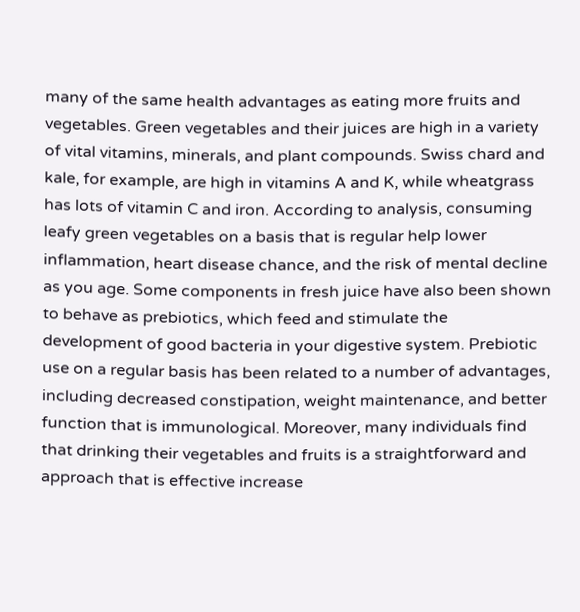many of the same health advantages as eating more fruits and vegetables. Green vegetables and their juices are high in a variety of vital vitamins, minerals, and plant compounds. Swiss chard and kale, for example, are high in vitamins A and K, while wheatgrass has lots of vitamin C and iron. According to analysis, consuming leafy green vegetables on a basis that is regular help lower inflammation, heart disease chance, and the risk of mental decline as you age. Some components in fresh juice have also been shown to behave as prebiotics, which feed and stimulate the development of good bacteria in your digestive system. Prebiotic use on a regular basis has been related to a number of advantages, including decreased constipation, weight maintenance, and better function that is immunological. Moreover, many individuals find that drinking their vegetables and fruits is a straightforward and approach that is effective increase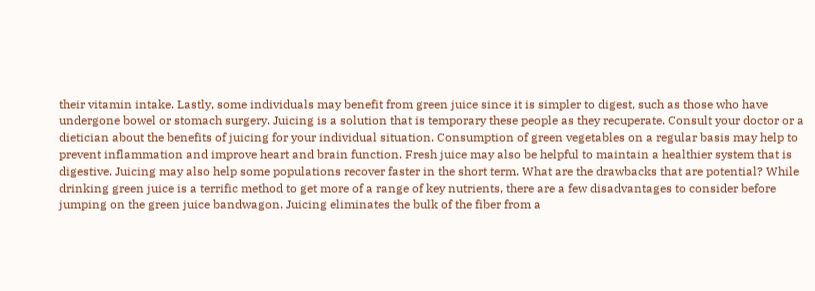their vitamin intake. Lastly, some individuals may benefit from green juice since it is simpler to digest, such as those who have undergone bowel or stomach surgery. Juicing is a solution that is temporary these people as they recuperate. Consult your doctor or a dietician about the benefits of juicing for your individual situation. Consumption of green vegetables on a regular basis may help to prevent inflammation and improve heart and brain function. Fresh juice may also be helpful to maintain a healthier system that is digestive. Juicing may also help some populations recover faster in the short term. What are the drawbacks that are potential? While drinking green juice is a terrific method to get more of a range of key nutrients, there are a few disadvantages to consider before jumping on the green juice bandwagon. Juicing eliminates the bulk of the fiber from a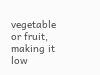vegetable or fruit, making it low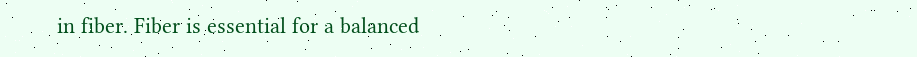in fiber. Fiber is essential for a balanced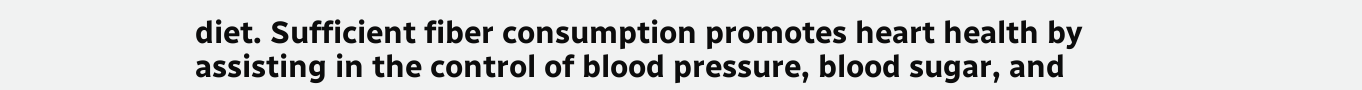diet. Sufficient fiber consumption promotes heart health by assisting in the control of blood pressure, blood sugar, and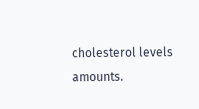cholesterol levels amounts.